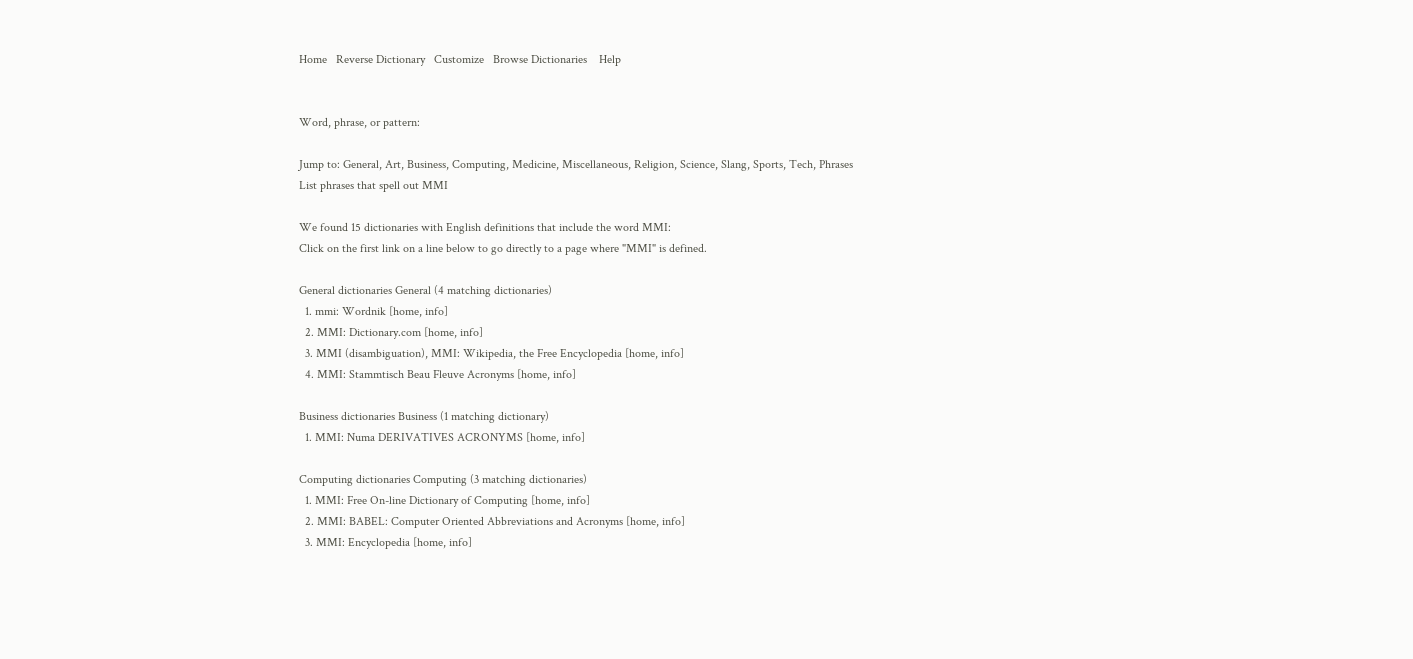Home   Reverse Dictionary   Customize   Browse Dictionaries    Help


Word, phrase, or pattern:

Jump to: General, Art, Business, Computing, Medicine, Miscellaneous, Religion, Science, Slang, Sports, Tech, Phrases
List phrases that spell out MMI

We found 15 dictionaries with English definitions that include the word MMI:
Click on the first link on a line below to go directly to a page where "MMI" is defined.

General dictionaries General (4 matching dictionaries)
  1. mmi: Wordnik [home, info]
  2. MMI: Dictionary.com [home, info]
  3. MMI (disambiguation), MMI: Wikipedia, the Free Encyclopedia [home, info]
  4. MMI: Stammtisch Beau Fleuve Acronyms [home, info]

Business dictionaries Business (1 matching dictionary)
  1. MMI: Numa DERIVATIVES ACRONYMS [home, info]

Computing dictionaries Computing (3 matching dictionaries)
  1. MMI: Free On-line Dictionary of Computing [home, info]
  2. MMI: BABEL: Computer Oriented Abbreviations and Acronyms [home, info]
  3. MMI: Encyclopedia [home, info]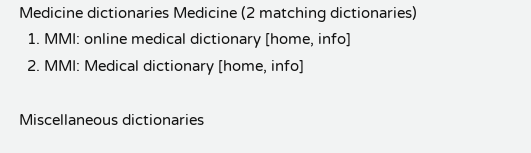Medicine dictionaries Medicine (2 matching dictionaries)
  1. MMI: online medical dictionary [home, info]
  2. MMI: Medical dictionary [home, info]

Miscellaneous dictionaries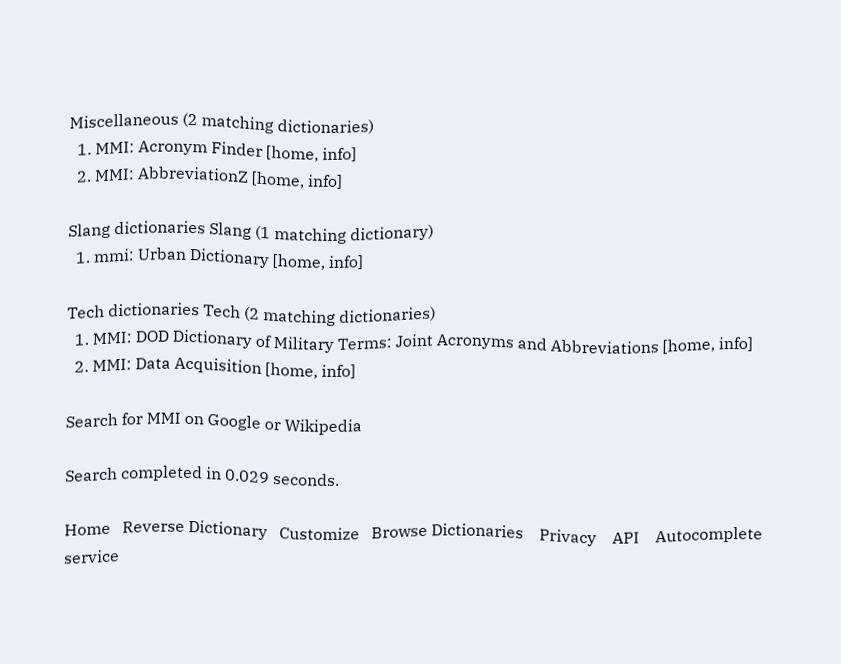Miscellaneous (2 matching dictionaries)
  1. MMI: Acronym Finder [home, info]
  2. MMI: AbbreviationZ [home, info]

Slang dictionaries Slang (1 matching dictionary)
  1. mmi: Urban Dictionary [home, info]

Tech dictionaries Tech (2 matching dictionaries)
  1. MMI: DOD Dictionary of Military Terms: Joint Acronyms and Abbreviations [home, info]
  2. MMI: Data Acquisition [home, info]

Search for MMI on Google or Wikipedia

Search completed in 0.029 seconds.

Home   Reverse Dictionary   Customize   Browse Dictionaries    Privacy    API    Autocomplete service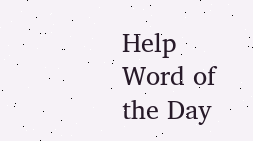Help    Word of the Day